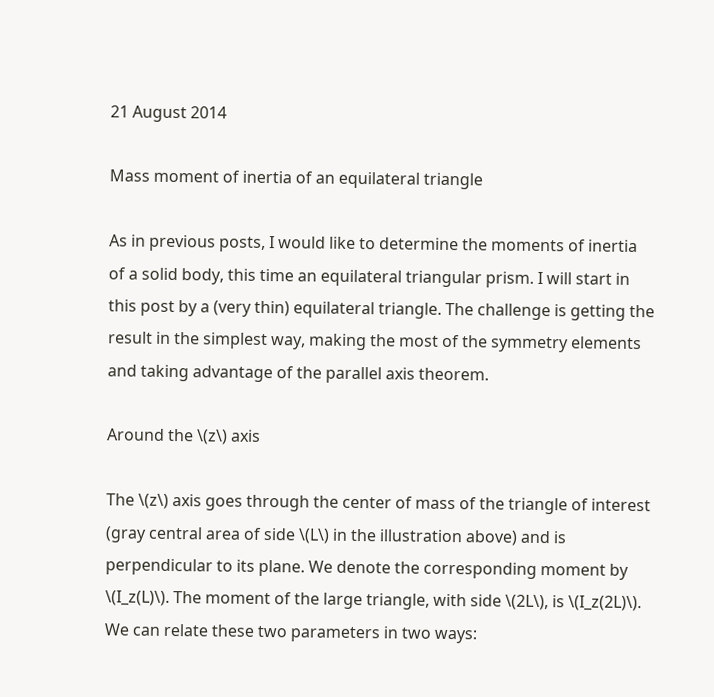21 August 2014

Mass moment of inertia of an equilateral triangle

As in previous posts, I would like to determine the moments of inertia of a solid body, this time an equilateral triangular prism. I will start in this post by a (very thin) equilateral triangle. The challenge is getting the result in the simplest way, making the most of the symmetry elements and taking advantage of the parallel axis theorem.

Around the \(z\) axis

The \(z\) axis goes through the center of mass of the triangle of interest (gray central area of side \(L\) in the illustration above) and is perpendicular to its plane. We denote the corresponding moment by \(I_z(L)\). The moment of the large triangle, with side \(2L\), is \(I_z(2L)\). We can relate these two parameters in two ways: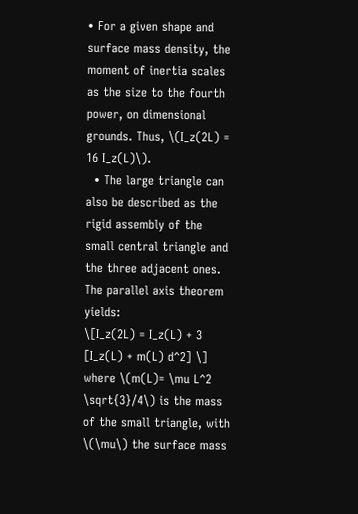• For a given shape and surface mass density, the moment of inertia scales as the size to the fourth power, on dimensional grounds. Thus, \(I_z(2L) = 16 I_z(L)\).
  • The large triangle can also be described as the rigid assembly of the small central triangle and the three adjacent ones. The parallel axis theorem yields:
\[I_z(2L) = I_z(L) + 3 [I_z(L) + m(L) d^2] \]
where \(m(L)= \mu L^2 \sqrt{3}/4\) is the mass of the small triangle, with \(\mu\) the surface mass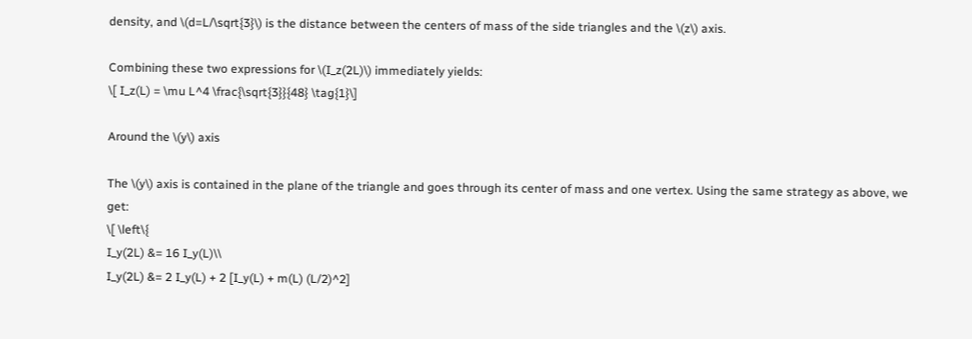density, and \(d=L/\sqrt{3}\) is the distance between the centers of mass of the side triangles and the \(z\) axis.

Combining these two expressions for \(I_z(2L)\) immediately yields:
\[ I_z(L) = \mu L^4 \frac{\sqrt{3}}{48} \tag{1}\]

Around the \(y\) axis

The \(y\) axis is contained in the plane of the triangle and goes through its center of mass and one vertex. Using the same strategy as above, we get:
\[ \left\{
I_y(2L) &= 16 I_y(L)\\
I_y(2L) &= 2 I_y(L) + 2 [I_y(L) + m(L) (L/2)^2]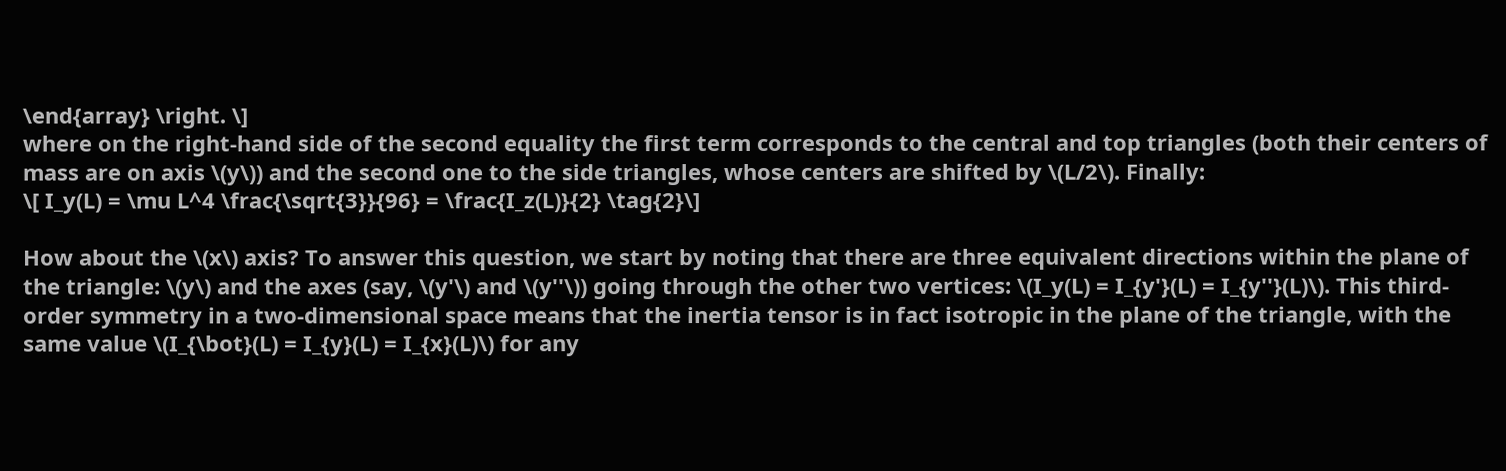\end{array} \right. \]
where on the right-hand side of the second equality the first term corresponds to the central and top triangles (both their centers of mass are on axis \(y\)) and the second one to the side triangles, whose centers are shifted by \(L/2\). Finally:
\[ I_y(L) = \mu L^4 \frac{\sqrt{3}}{96} = \frac{I_z(L)}{2} \tag{2}\]

How about the \(x\) axis? To answer this question, we start by noting that there are three equivalent directions within the plane of the triangle: \(y\) and the axes (say, \(y'\) and \(y''\)) going through the other two vertices: \(I_y(L) = I_{y'}(L) = I_{y''}(L)\). This third-order symmetry in a two-dimensional space means that the inertia tensor is in fact isotropic in the plane of the triangle, with the same value \(I_{\bot}(L) = I_{y}(L) = I_{x}(L)\) for any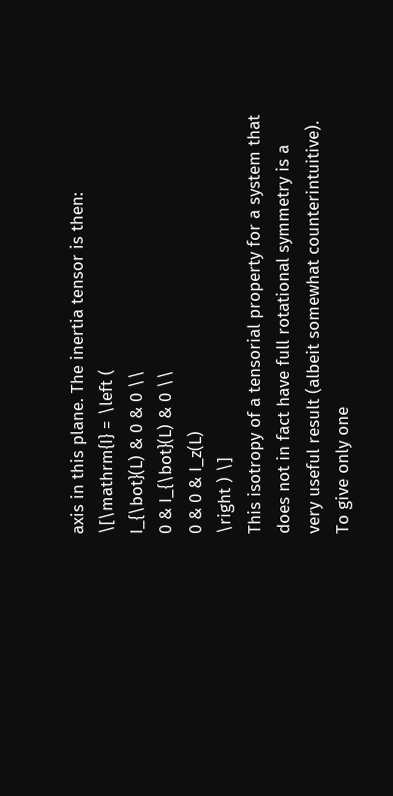axis in this plane. The inertia tensor is then:
\[\mathrm{I} = \left (
I_{\bot}(L) & 0 & 0 \\
0 & I_{\bot}(L) & 0 \\
0 & 0 & I_z(L)
\right ) \]
This isotropy of a tensorial property for a system that does not in fact have full rotational symmetry is a very useful result (albeit somewhat counterintuitive). To give only one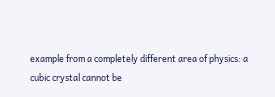example from a completely different area of physics: a cubic crystal cannot be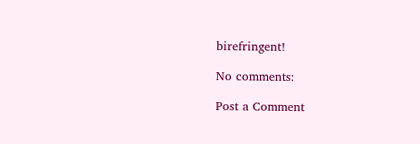birefringent!

No comments:

Post a Comment